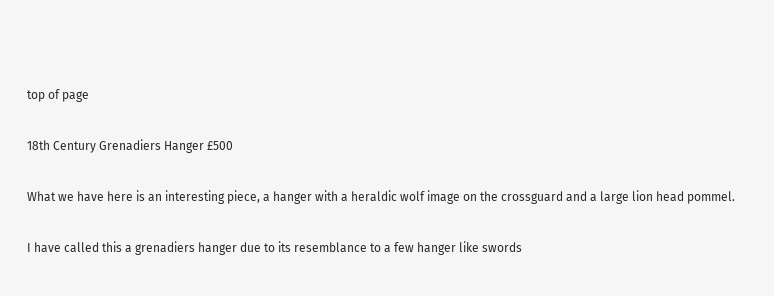top of page

18th Century Grenadiers Hanger £500

What we have here is an interesting piece, a hanger with a heraldic wolf image on the crossguard and a large lion head pommel.

I have called this a grenadiers hanger due to its resemblance to a few hanger like swords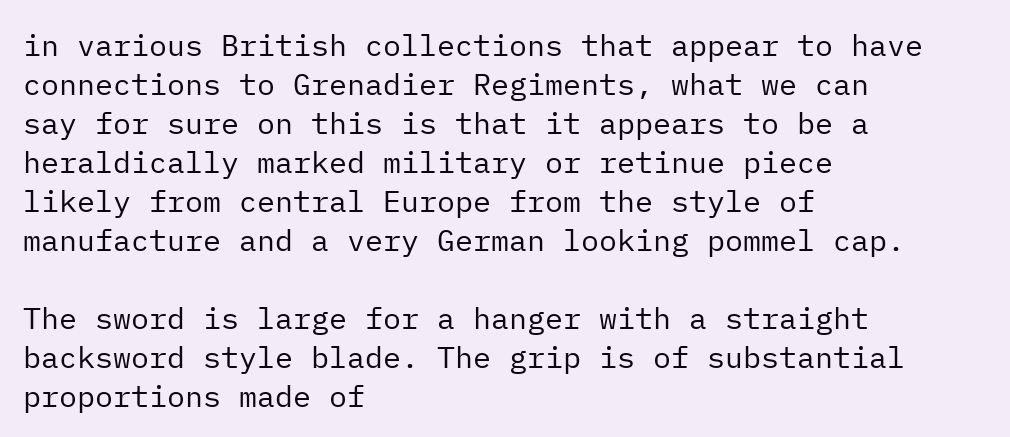in various British collections that appear to have connections to Grenadier Regiments, what we can say for sure on this is that it appears to be a heraldically marked military or retinue piece likely from central Europe from the style of manufacture and a very German looking pommel cap.

The sword is large for a hanger with a straight backsword style blade. The grip is of substantial proportions made of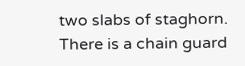two slabs of staghorn. There is a chain guard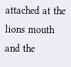attached at the lions mouth and the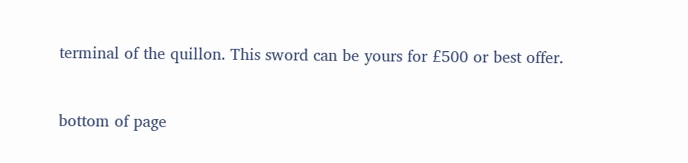terminal of the quillon. This sword can be yours for £500 or best offer.


bottom of page